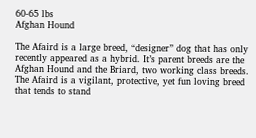60-65 lbs
Afghan Hound

The Afaird is a large breed, “designer” dog that has only recently appeared as a hybrid. It’s parent breeds are the Afghan Hound and the Briard, two working class breeds. The Afaird is a vigilant, protective, yet fun loving breed that tends to stand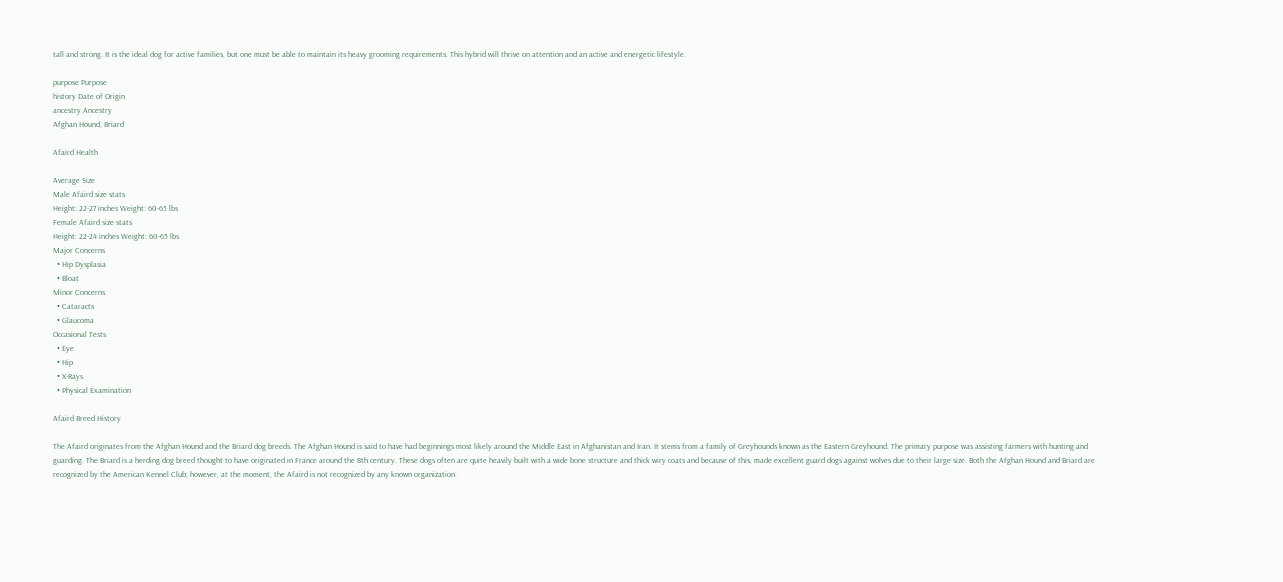tall and strong. It is the ideal dog for active families, but one must be able to maintain its heavy grooming requirements. This hybrid will thrive on attention and an active and energetic lifestyle.

purpose Purpose
history Date of Origin
ancestry Ancestry
Afghan Hound, Briard

Afaird Health

Average Size
Male Afaird size stats
Height: 22-27 inches Weight: 60-65 lbs
Female Afaird size stats
Height: 22-24 inches Weight: 60-65 lbs
Major Concerns
  • Hip Dysplasia
  • Bloat
Minor Concerns
  • Cataracts
  • Glaucoma
Occasional Tests
  • Eye
  • Hip
  • X-Rays
  • Physical Examination

Afaird Breed History

The Afaird originates from the Afghan Hound and the Briard dog breeds. The Afghan Hound is said to have had beginnings most likely around the Middle East in Afghanistan and Iran. It stems from a family of Greyhounds known as the Eastern Greyhound. The primary purpose was assisting farmers with hunting and guarding. The Briard is a herding dog breed thought to have originated in France around the 8th century. These dogs often are quite heavily built with a wide bone structure and thick wiry coats and because of this, made excellent guard dogs against wolves due to their large size. Both the Afghan Hound and Briard are recognized by the American Kennel Club; however, at the moment, the Afaird is not recognized by any known organization.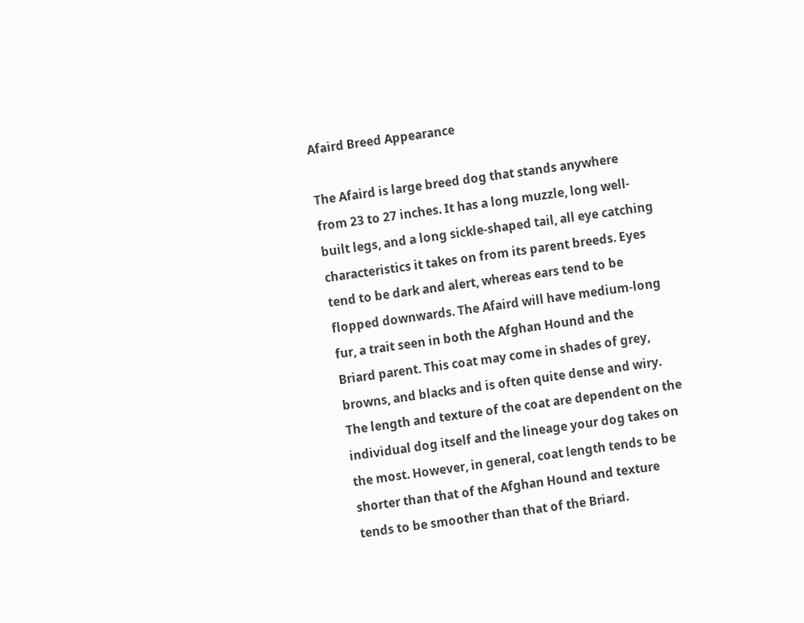Afaird Breed Appearance

The Afaird is large breed dog that stands anywhere from 23 to 27 inches. It has a long muzzle, long well-built legs, and a long sickle-shaped tail, all eye catching characteristics it takes on from its parent breeds. Eyes tend to be dark and alert, whereas ears tend to be flopped downwards. The Afaird will have medium-long fur, a trait seen in both the Afghan Hound and the Briard parent. This coat may come in shades of grey, browns, and blacks and is often quite dense and wiry. The length and texture of the coat are dependent on the individual dog itself and the lineage your dog takes on the most. However, in general, coat length tends to be shorter than that of the Afghan Hound and texture tends to be smoother than that of the Briard.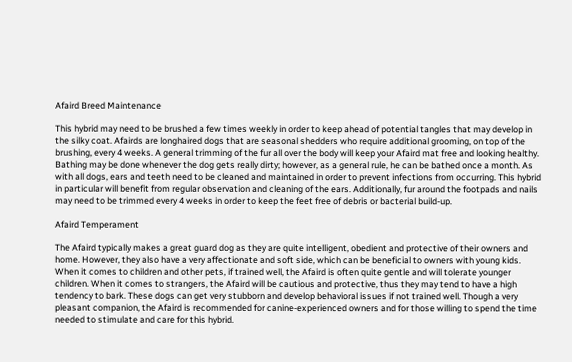Afaird Breed Maintenance

This hybrid may need to be brushed a few times weekly in order to keep ahead of potential tangles that may develop in the silky coat. Afairds are longhaired dogs that are seasonal shedders who require additional grooming, on top of the brushing, every 4 weeks. A general trimming of the fur all over the body will keep your Afaird mat free and looking healthy. Bathing may be done whenever the dog gets really dirty; however, as a general rule, he can be bathed once a month. As with all dogs, ears and teeth need to be cleaned and maintained in order to prevent infections from occurring. This hybrid in particular will benefit from regular observation and cleaning of the ears. Additionally, fur around the footpads and nails may need to be trimmed every 4 weeks in order to keep the feet free of debris or bacterial build-up.

Afaird Temperament

The Afaird typically makes a great guard dog as they are quite intelligent, obedient and protective of their owners and home. However, they also have a very affectionate and soft side, which can be beneficial to owners with young kids. When it comes to children and other pets, if trained well, the Afaird is often quite gentle and will tolerate younger children. When it comes to strangers, the Afaird will be cautious and protective, thus they may tend to have a high tendency to bark. These dogs can get very stubborn and develop behavioral issues if not trained well. Though a very pleasant companion, the Afaird is recommended for canine-experienced owners and for those willing to spend the time needed to stimulate and care for this hybrid.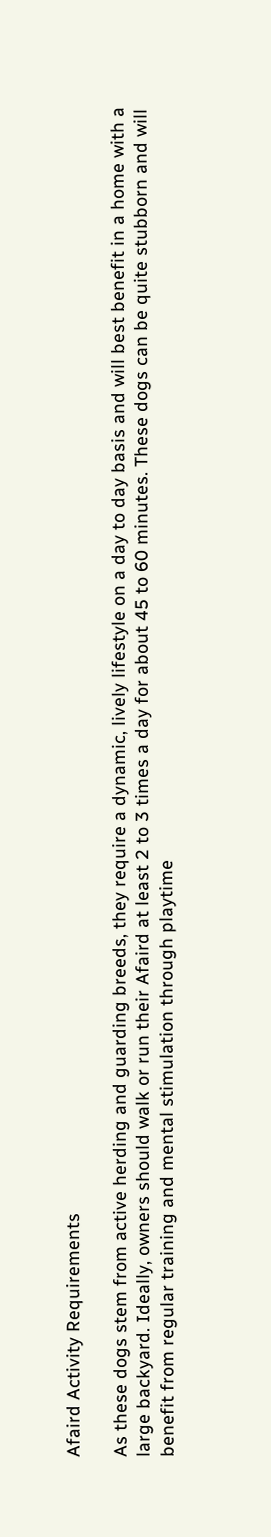Afaird Activity Requirements

As these dogs stem from active herding and guarding breeds, they require a dynamic, lively lifestyle on a day to day basis and will best benefit in a home with a large backyard. Ideally, owners should walk or run their Afaird at least 2 to 3 times a day for about 45 to 60 minutes. These dogs can be quite stubborn and will benefit from regular training and mental stimulation through playtime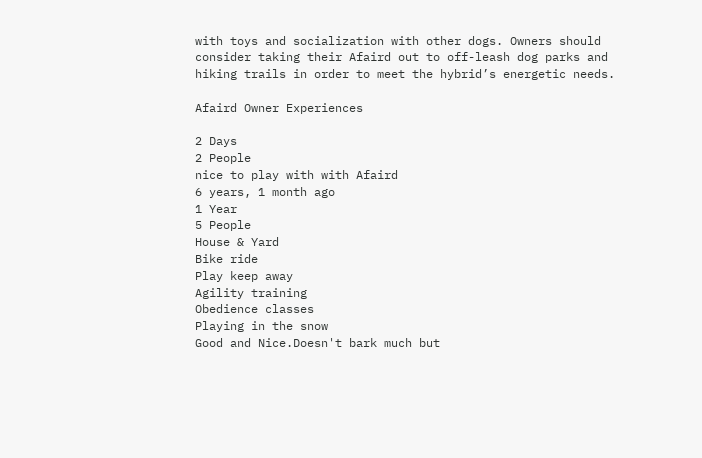with toys and socialization with other dogs. Owners should consider taking their Afaird out to off-leash dog parks and hiking trails in order to meet the hybrid’s energetic needs.

Afaird Owner Experiences

2 Days
2 People
nice to play with with Afaird
6 years, 1 month ago
1 Year
5 People
House & Yard
Bike ride
Play keep away
Agility training
Obedience classes
Playing in the snow
Good and Nice.Doesn't bark much but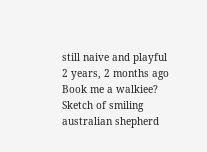still naive and playful
2 years, 2 months ago
Book me a walkiee?
Sketch of smiling australian shepherd